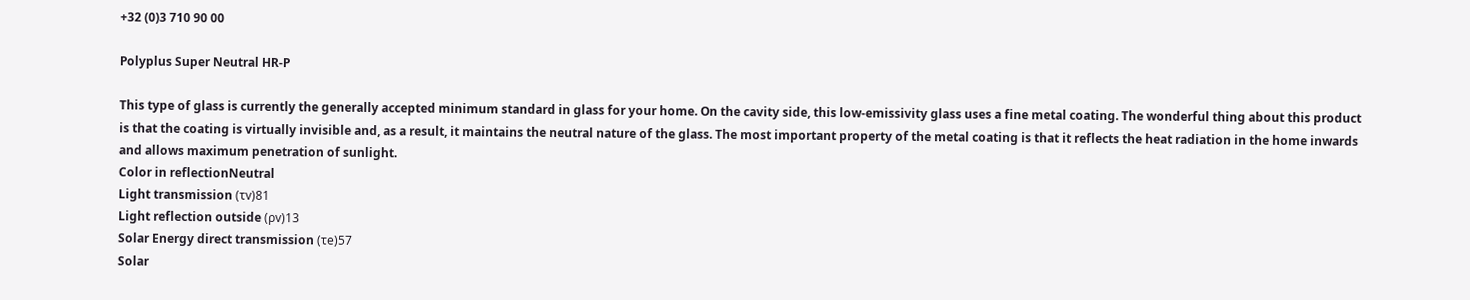+32 (0)3 710 90 00

Polyplus Super Neutral HR-P

This type of glass is currently the generally accepted minimum standard in glass for your home. On the cavity side, this low-emissivity glass uses a fine metal coating. The wonderful thing about this product is that the coating is virtually invisible and, as a result, it maintains the neutral nature of the glass. The most important property of the metal coating is that it reflects the heat radiation in the home inwards and allows maximum penetration of sunlight.
Color in reflectionNeutral
Light transmission (τv)81
Light reflection outside (ρv)13
Solar Energy direct transmission (τe)57
Solar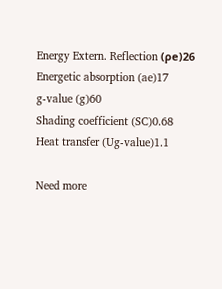Energy Extern. Reflection (ρe)26
Energetic absorption (ae)17
g-value (g)60
Shading coefficient (SC)0.68
Heat transfer (Ug-value)1.1

Need more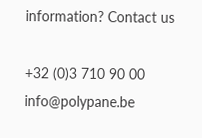information? Contact us

+32 (0)3 710 90 00 info@polypane.be